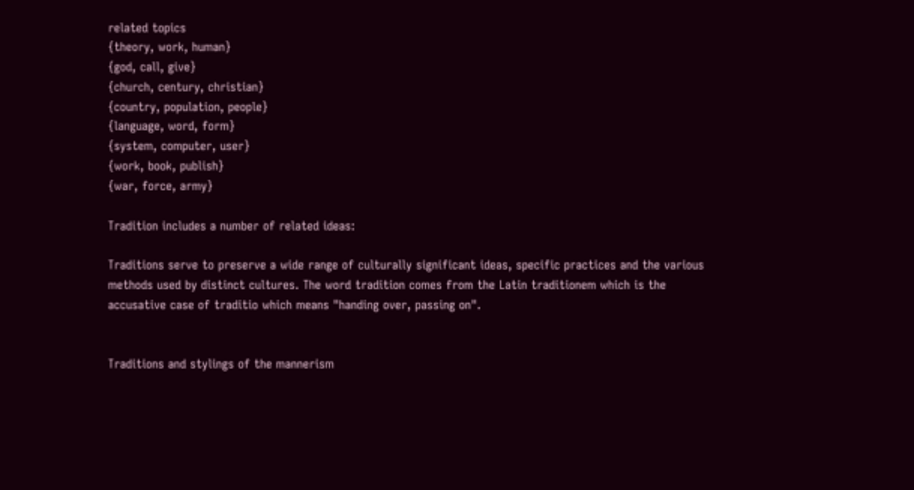related topics
{theory, work, human}
{god, call, give}
{church, century, christian}
{country, population, people}
{language, word, form}
{system, computer, user}
{work, book, publish}
{war, force, army}

Tradition includes a number of related ideas:

Traditions serve to preserve a wide range of culturally significant ideas, specific practices and the various methods used by distinct cultures. The word tradition comes from the Latin traditionem which is the accusative case of traditio which means "handing over, passing on".


Traditions and stylings of the mannerism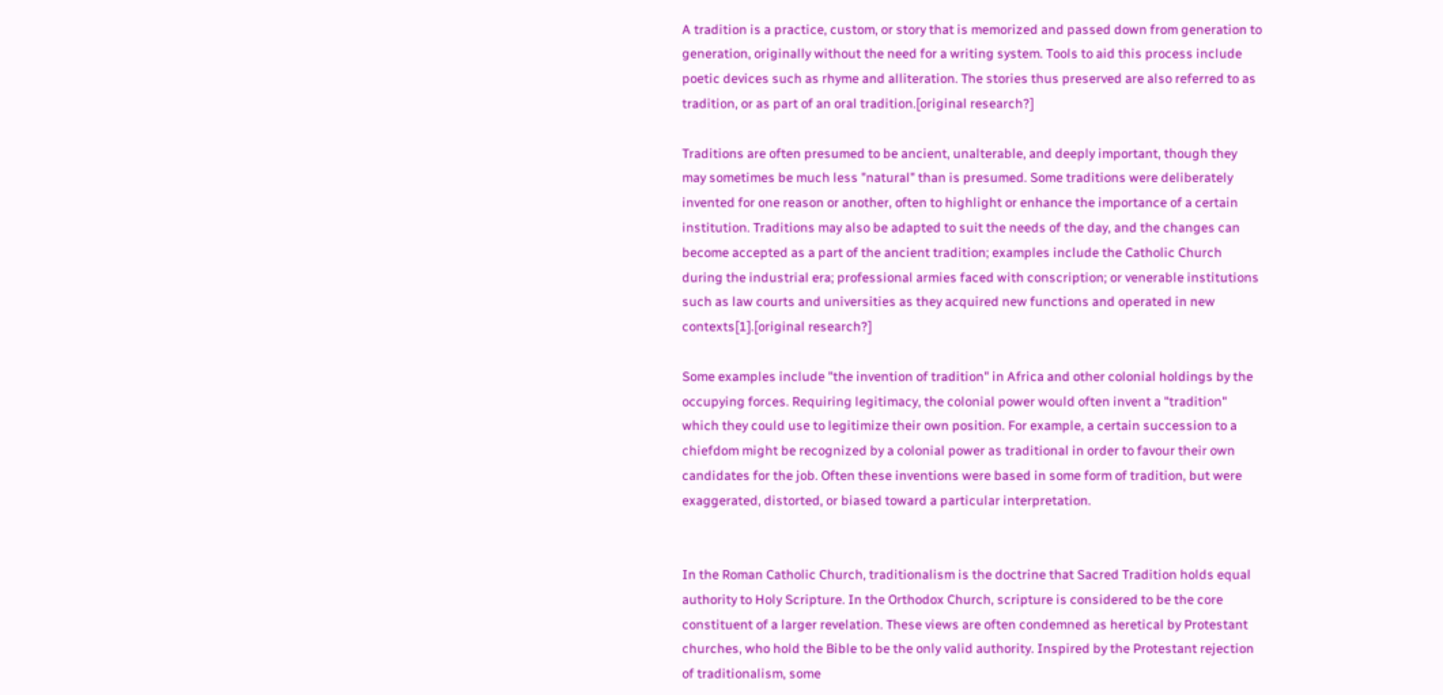A tradition is a practice, custom, or story that is memorized and passed down from generation to generation, originally without the need for a writing system. Tools to aid this process include poetic devices such as rhyme and alliteration. The stories thus preserved are also referred to as tradition, or as part of an oral tradition.[original research?]

Traditions are often presumed to be ancient, unalterable, and deeply important, though they may sometimes be much less "natural" than is presumed. Some traditions were deliberately invented for one reason or another, often to highlight or enhance the importance of a certain institution. Traditions may also be adapted to suit the needs of the day, and the changes can become accepted as a part of the ancient tradition; examples include the Catholic Church during the industrial era; professional armies faced with conscription; or venerable institutions such as law courts and universities as they acquired new functions and operated in new contexts[1].[original research?]

Some examples include "the invention of tradition" in Africa and other colonial holdings by the occupying forces. Requiring legitimacy, the colonial power would often invent a "tradition" which they could use to legitimize their own position. For example, a certain succession to a chiefdom might be recognized by a colonial power as traditional in order to favour their own candidates for the job. Often these inventions were based in some form of tradition, but were exaggerated, distorted, or biased toward a particular interpretation.


In the Roman Catholic Church, traditionalism is the doctrine that Sacred Tradition holds equal authority to Holy Scripture. In the Orthodox Church, scripture is considered to be the core constituent of a larger revelation. These views are often condemned as heretical by Protestant churches, who hold the Bible to be the only valid authority. Inspired by the Protestant rejection of traditionalism, some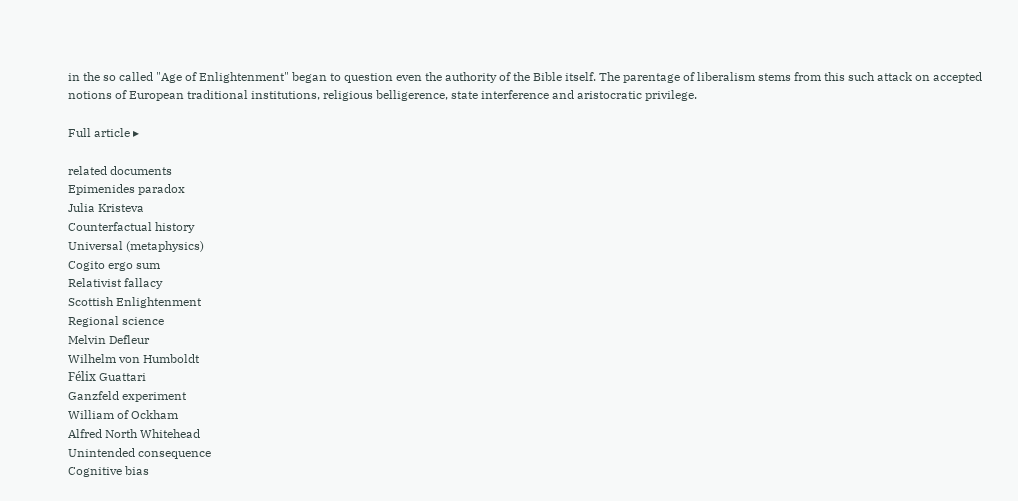in the so called "Age of Enlightenment" began to question even the authority of the Bible itself. The parentage of liberalism stems from this such attack on accepted notions of European traditional institutions, religious belligerence, state interference and aristocratic privilege.

Full article ▸

related documents
Epimenides paradox
Julia Kristeva
Counterfactual history
Universal (metaphysics)
Cogito ergo sum
Relativist fallacy
Scottish Enlightenment
Regional science
Melvin Defleur
Wilhelm von Humboldt
Félix Guattari
Ganzfeld experiment
William of Ockham
Alfred North Whitehead
Unintended consequence
Cognitive bias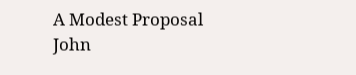A Modest Proposal
John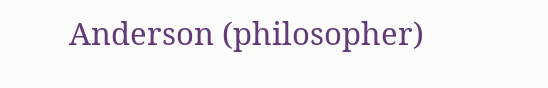Anderson (philosopher)